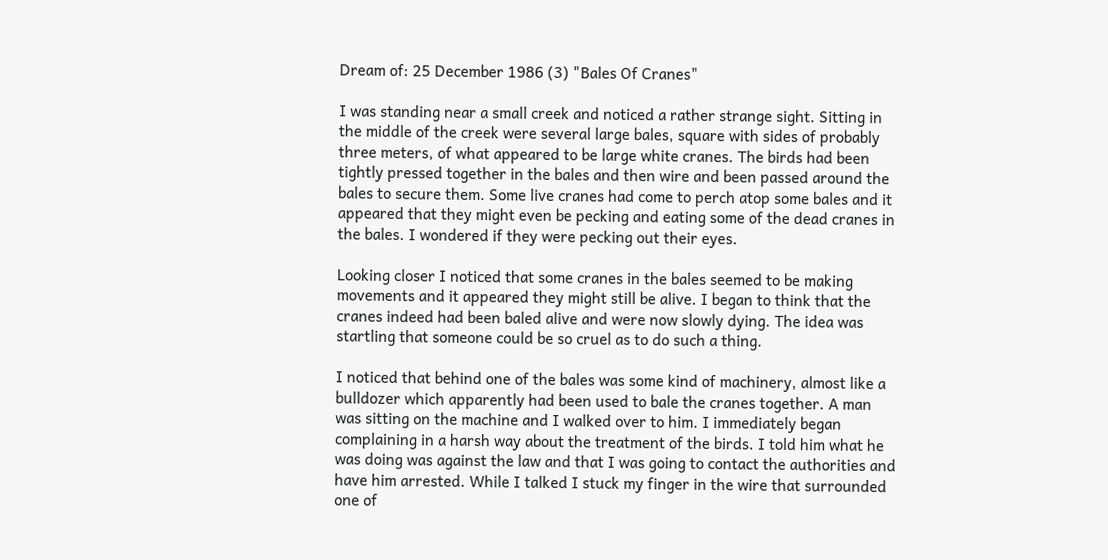Dream of: 25 December 1986 (3) "Bales Of Cranes"

I was standing near a small creek and noticed a rather strange sight. Sitting in the middle of the creek were several large bales, square with sides of probably three meters, of what appeared to be large white cranes. The birds had been tightly pressed together in the bales and then wire and been passed around the bales to secure them. Some live cranes had come to perch atop some bales and it appeared that they might even be pecking and eating some of the dead cranes in the bales. I wondered if they were pecking out their eyes.

Looking closer I noticed that some cranes in the bales seemed to be making movements and it appeared they might still be alive. I began to think that the cranes indeed had been baled alive and were now slowly dying. The idea was startling that someone could be so cruel as to do such a thing.

I noticed that behind one of the bales was some kind of machinery, almost like a bulldozer which apparently had been used to bale the cranes together. A man was sitting on the machine and I walked over to him. I immediately began complaining in a harsh way about the treatment of the birds. I told him what he was doing was against the law and that I was going to contact the authorities and have him arrested. While I talked I stuck my finger in the wire that surrounded one of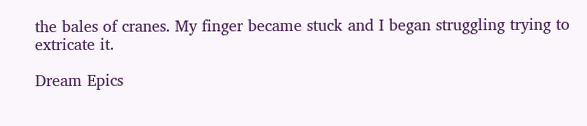the bales of cranes. My finger became stuck and I began struggling trying to extricate it.

Dream Epics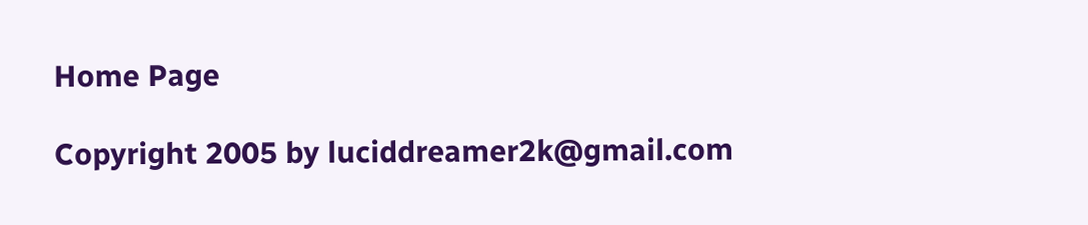Home Page

Copyright 2005 by luciddreamer2k@gmail.com